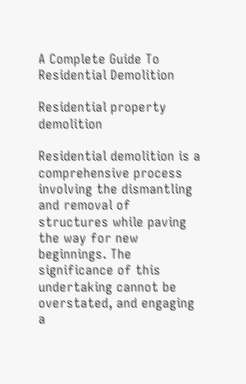A Complete Guide To Residential Demolition

Residential property demolition

Residential demolition is a comprehensive process involving the dismantling and removal of structures while paving the way for new beginnings. The significance of this undertaking cannot be overstated, and engaging a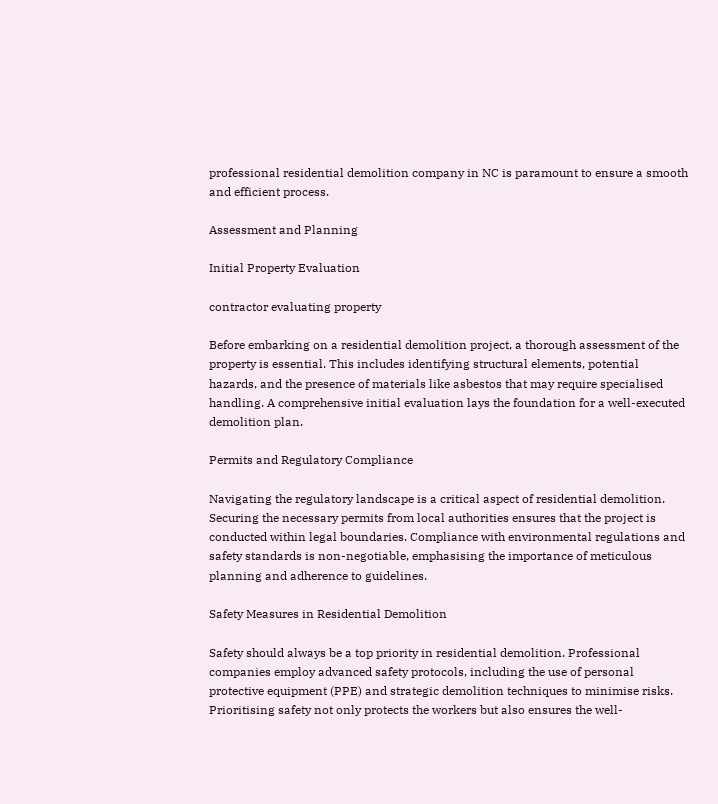professional residential demolition company in NC is paramount to ensure a smooth and efficient process.

Assessment and Planning

Initial Property Evaluation

contractor evaluating property

Before embarking on a residential demolition project, a thorough assessment of the property is essential. This includes identifying structural elements, potential hazards, and the presence of materials like asbestos that may require specialised handling. A comprehensive initial evaluation lays the foundation for a well-executed demolition plan.

Permits and Regulatory Compliance

Navigating the regulatory landscape is a critical aspect of residential demolition. Securing the necessary permits from local authorities ensures that the project is conducted within legal boundaries. Compliance with environmental regulations and safety standards is non-negotiable, emphasising the importance of meticulous planning and adherence to guidelines.

Safety Measures in Residential Demolition

Safety should always be a top priority in residential demolition. Professional companies employ advanced safety protocols, including the use of personal protective equipment (PPE) and strategic demolition techniques to minimise risks. Prioritising safety not only protects the workers but also ensures the well-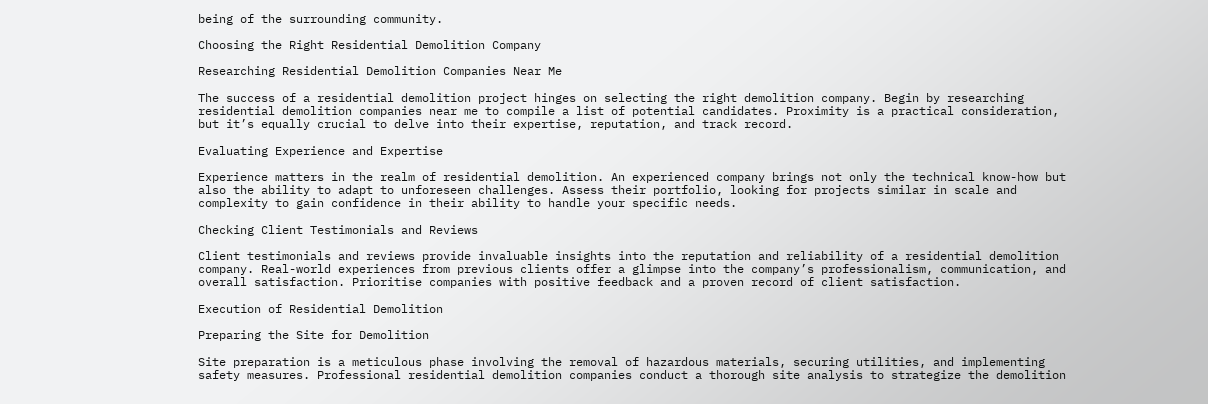being of the surrounding community.

Choosing the Right Residential Demolition Company

Researching Residential Demolition Companies Near Me

The success of a residential demolition project hinges on selecting the right demolition company. Begin by researching residential demolition companies near me to compile a list of potential candidates. Proximity is a practical consideration, but it’s equally crucial to delve into their expertise, reputation, and track record.

Evaluating Experience and Expertise

Experience matters in the realm of residential demolition. An experienced company brings not only the technical know-how but also the ability to adapt to unforeseen challenges. Assess their portfolio, looking for projects similar in scale and complexity to gain confidence in their ability to handle your specific needs.

Checking Client Testimonials and Reviews

Client testimonials and reviews provide invaluable insights into the reputation and reliability of a residential demolition company. Real-world experiences from previous clients offer a glimpse into the company’s professionalism, communication, and overall satisfaction. Prioritise companies with positive feedback and a proven record of client satisfaction.

Execution of Residential Demolition

Preparing the Site for Demolition

Site preparation is a meticulous phase involving the removal of hazardous materials, securing utilities, and implementing safety measures. Professional residential demolition companies conduct a thorough site analysis to strategize the demolition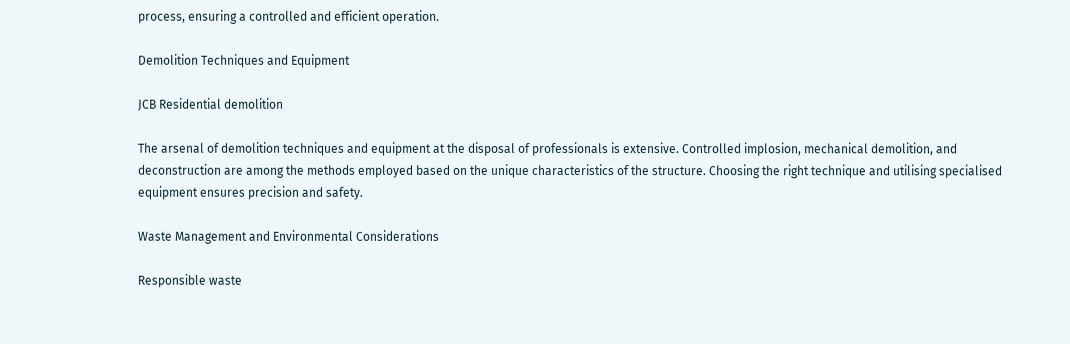process, ensuring a controlled and efficient operation.

Demolition Techniques and Equipment

JCB Residential demolition

The arsenal of demolition techniques and equipment at the disposal of professionals is extensive. Controlled implosion, mechanical demolition, and deconstruction are among the methods employed based on the unique characteristics of the structure. Choosing the right technique and utilising specialised equipment ensures precision and safety.

Waste Management and Environmental Considerations

Responsible waste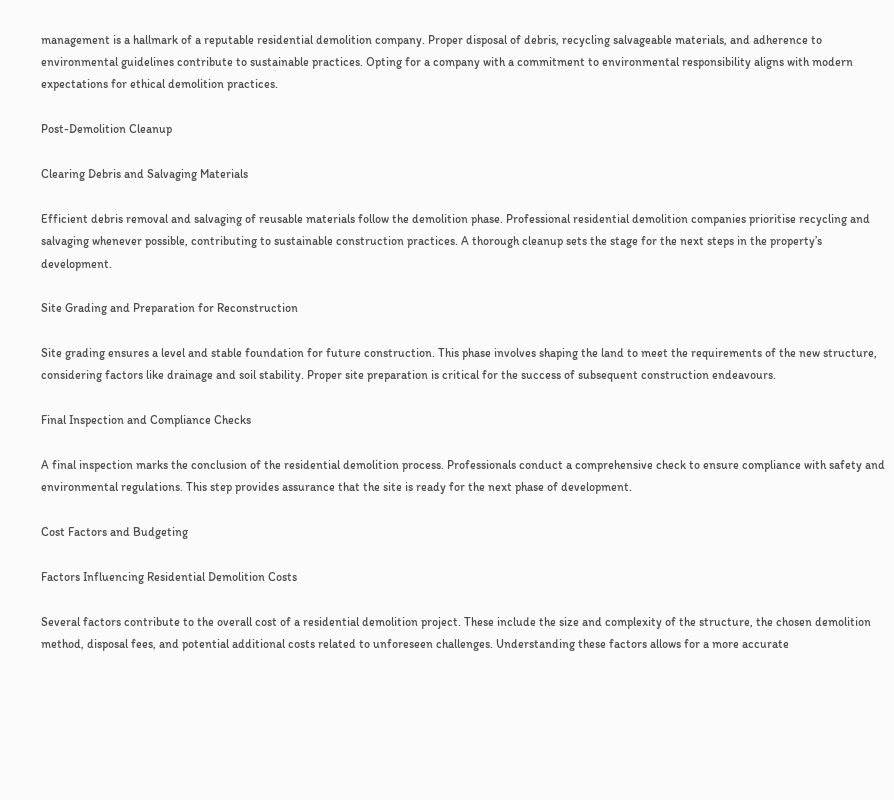management is a hallmark of a reputable residential demolition company. Proper disposal of debris, recycling salvageable materials, and adherence to environmental guidelines contribute to sustainable practices. Opting for a company with a commitment to environmental responsibility aligns with modern expectations for ethical demolition practices.

Post-Demolition Cleanup

Clearing Debris and Salvaging Materials

Efficient debris removal and salvaging of reusable materials follow the demolition phase. Professional residential demolition companies prioritise recycling and salvaging whenever possible, contributing to sustainable construction practices. A thorough cleanup sets the stage for the next steps in the property’s development.

Site Grading and Preparation for Reconstruction

Site grading ensures a level and stable foundation for future construction. This phase involves shaping the land to meet the requirements of the new structure, considering factors like drainage and soil stability. Proper site preparation is critical for the success of subsequent construction endeavours.

Final Inspection and Compliance Checks

A final inspection marks the conclusion of the residential demolition process. Professionals conduct a comprehensive check to ensure compliance with safety and environmental regulations. This step provides assurance that the site is ready for the next phase of development.

Cost Factors and Budgeting

Factors Influencing Residential Demolition Costs

Several factors contribute to the overall cost of a residential demolition project. These include the size and complexity of the structure, the chosen demolition method, disposal fees, and potential additional costs related to unforeseen challenges. Understanding these factors allows for a more accurate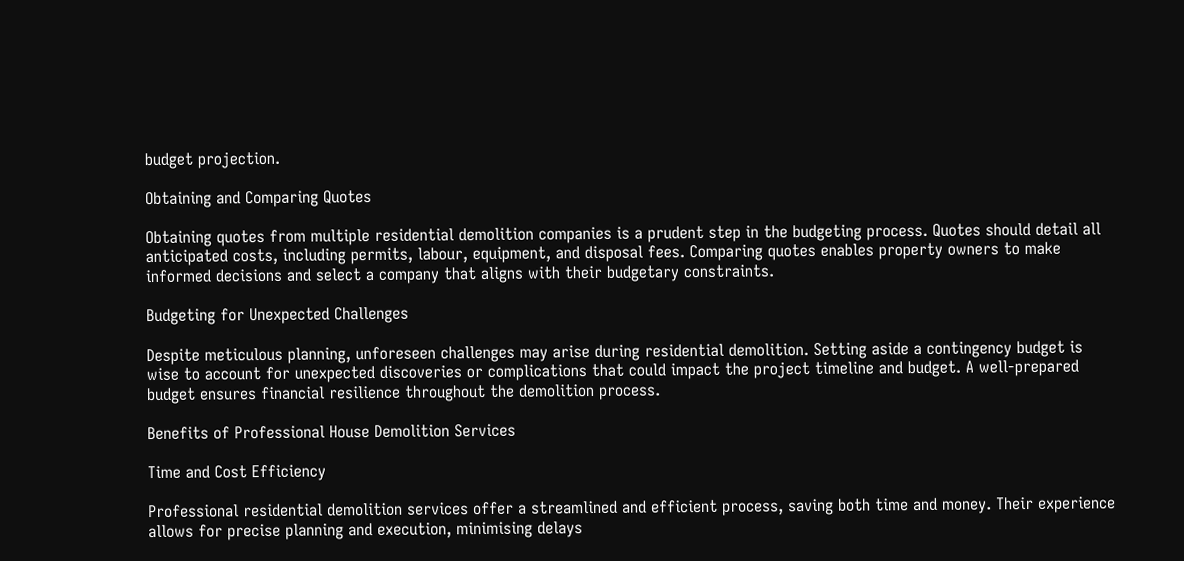budget projection.

Obtaining and Comparing Quotes

Obtaining quotes from multiple residential demolition companies is a prudent step in the budgeting process. Quotes should detail all anticipated costs, including permits, labour, equipment, and disposal fees. Comparing quotes enables property owners to make informed decisions and select a company that aligns with their budgetary constraints.

Budgeting for Unexpected Challenges

Despite meticulous planning, unforeseen challenges may arise during residential demolition. Setting aside a contingency budget is wise to account for unexpected discoveries or complications that could impact the project timeline and budget. A well-prepared budget ensures financial resilience throughout the demolition process.

Benefits of Professional House Demolition Services

Time and Cost Efficiency

Professional residential demolition services offer a streamlined and efficient process, saving both time and money. Their experience allows for precise planning and execution, minimising delays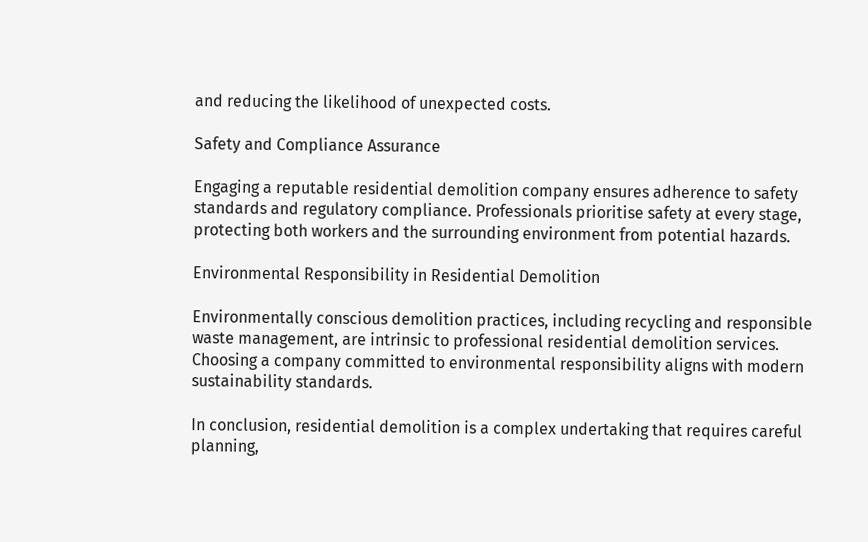and reducing the likelihood of unexpected costs.

Safety and Compliance Assurance

Engaging a reputable residential demolition company ensures adherence to safety standards and regulatory compliance. Professionals prioritise safety at every stage, protecting both workers and the surrounding environment from potential hazards.

Environmental Responsibility in Residential Demolition

Environmentally conscious demolition practices, including recycling and responsible waste management, are intrinsic to professional residential demolition services. Choosing a company committed to environmental responsibility aligns with modern sustainability standards.

In conclusion, residential demolition is a complex undertaking that requires careful planning,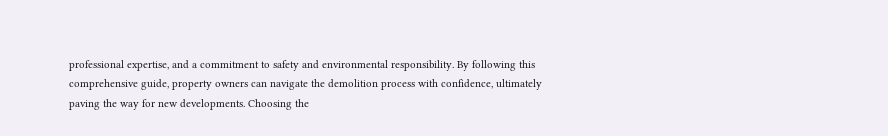professional expertise, and a commitment to safety and environmental responsibility. By following this comprehensive guide, property owners can navigate the demolition process with confidence, ultimately paving the way for new developments. Choosing the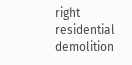right residential demolition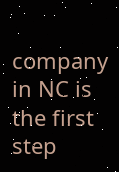company in NC is the first step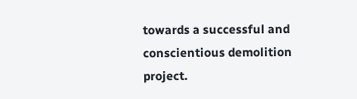towards a successful and conscientious demolition project.